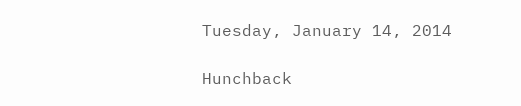Tuesday, January 14, 2014

Hunchback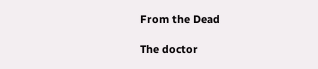From the Dead

The doctor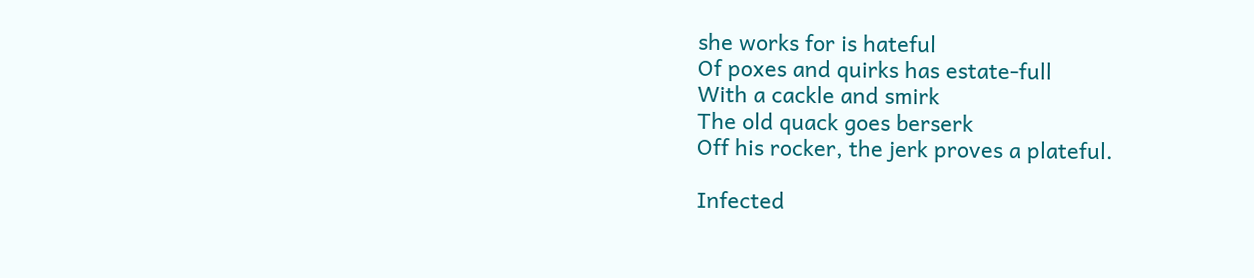she works for is hateful
Of poxes and quirks has estate-full
With a cackle and smirk
The old quack goes berserk
Off his rocker, the jerk proves a plateful.

Infected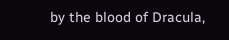by the blood of Dracula,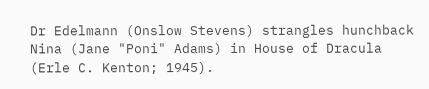Dr Edelmann (Onslow Stevens) strangles hunchback Nina (Jane "Poni" Adams) in House of Dracula (Erle C. Kenton; 1945).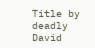Title by deadly David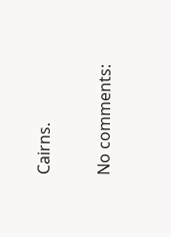Cairns.

No comments: